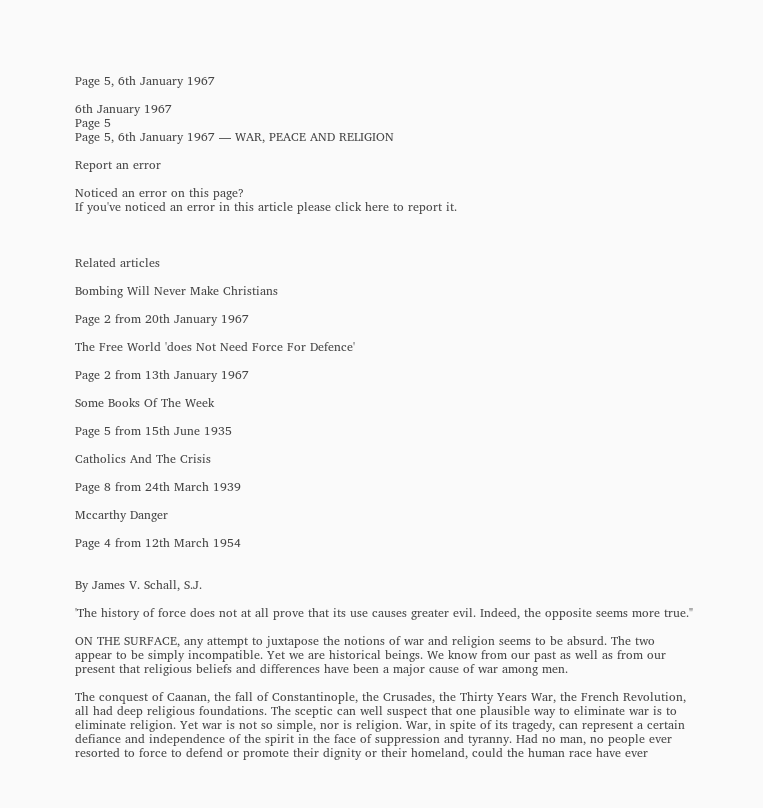Page 5, 6th January 1967

6th January 1967
Page 5
Page 5, 6th January 1967 — WAR, PEACE AND RELIGION

Report an error

Noticed an error on this page?
If you've noticed an error in this article please click here to report it.



Related articles

Bombing Will Never Make Christians

Page 2 from 20th January 1967

The Free World 'does Not Need Force For Defence'

Page 2 from 13th January 1967

Some Books Of The Week

Page 5 from 15th June 1935

Catholics And The Crisis

Page 8 from 24th March 1939

Mccarthy Danger

Page 4 from 12th March 1954


By James V. Schall, S.J.

'The history of force does not at all prove that its use causes greater evil. Indeed, the opposite seems more true."

ON THE SURFACE, any attempt to juxtapose the notions of war and religion seems to be absurd. The two appear to be simply incompatible. Yet we are historical beings. We know from our past as well as from our present that religious beliefs and differences have been a major cause of war among men.

The conquest of Caanan, the fall of Constantinople, the Crusades, the Thirty Years War, the French Revolution, all had deep religious foundations. The sceptic can well suspect that one plausible way to eliminate war is to eliminate religion. Yet war is not so simple, nor is religion. War, in spite of its tragedy, can represent a certain defiance and independence of the spirit in the face of suppression and tyranny. Had no man, no people ever resorted to force to defend or promote their dignity or their homeland, could the human race have ever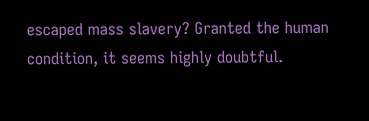escaped mass slavery? Granted the human condition, it seems highly doubtful.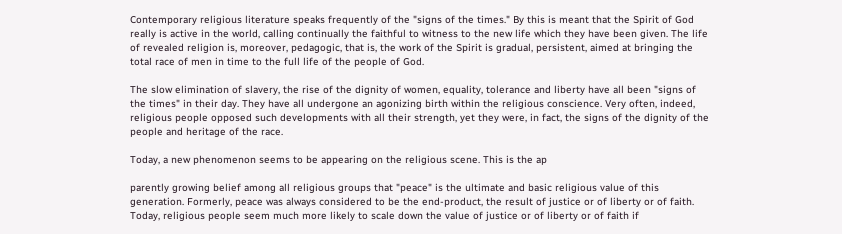Contemporary religious literature speaks frequently of the "signs of the times." By this is meant that the Spirit of God really is active in the world, calling continually the faithful to witness to the new life which they have been given. The life of revealed religion is, moreover, pedagogic, that is, the work of the Spirit is gradual, persistent, aimed at bringing the total race of men in time to the full life of the people of God.

The slow elimination of slavery, the rise of the dignity of women, equality, tolerance and liberty have all been "signs of the times" in their day. They have all undergone an agonizing birth within the religious conscience. Very often, indeed, religious people opposed such developments with all their strength, yet they were, in fact, the signs of the dignity of the people and heritage of the race.

Today, a new phenomenon seems to be appearing on the religious scene. This is the ap

parently growing belief among all religious groups that "peace" is the ultimate and basic religious value of this generation. Formerly, peace was always considered to be the end-product, the result of justice or of liberty or of faith. Today, religious people seem much more likely to scale down the value of justice or of liberty or of faith if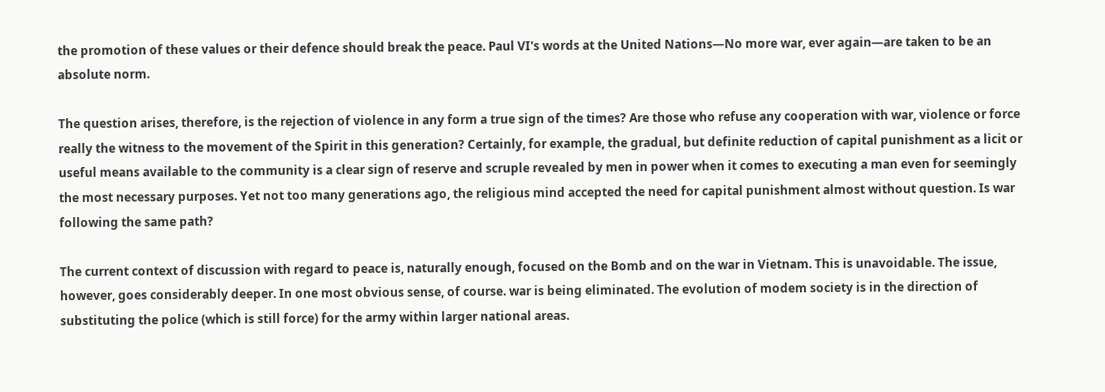the promotion of these values or their defence should break the peace. Paul VI's words at the United Nations—No more war, ever again—are taken to be an absolute norm.

The question arises, therefore, is the rejection of violence in any form a true sign of the times? Are those who refuse any cooperation with war, violence or force really the witness to the movement of the Spirit in this generation? Certainly, for example, the gradual, but definite reduction of capital punishment as a licit or useful means available to the community is a clear sign of reserve and scruple revealed by men in power when it comes to executing a man even for seemingly the most necessary purposes. Yet not too many generations ago, the religious mind accepted the need for capital punishment almost without question. Is war following the same path?

The current context of discussion with regard to peace is, naturally enough, focused on the Bomb and on the war in Vietnam. This is unavoidable. The issue, however, goes considerably deeper. In one most obvious sense, of course. war is being eliminated. The evolution of modem society is in the direction of substituting the police (which is still force) for the army within larger national areas.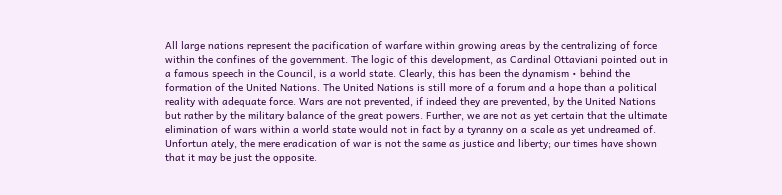All large nations represent the pacification of warfare within growing areas by the centralizing of force within the confines of the government. The logic of this development, as Cardinal Ottaviani pointed out in a famous speech in the Council, is a world state. Clearly, this has been the dynamism • behind the formation of the United Nations. The United Nations is still more of a forum and a hope than a political reality with adequate force. Wars are not prevented, if indeed they are prevented, by the United Nations but rather by the military balance of the great powers. Further, we are not as yet certain that the ultimate elimination of wars within a world state would not in fact by a tyranny on a scale as yet undreamed of. Unfortun ately, the mere eradication of war is not the same as justice and liberty; our times have shown that it may be just the opposite.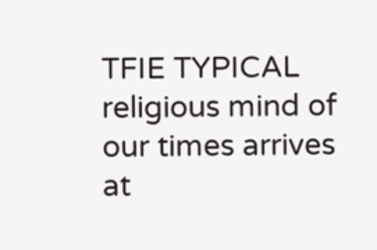TFIE TYPICAL religious mind of our times arrives at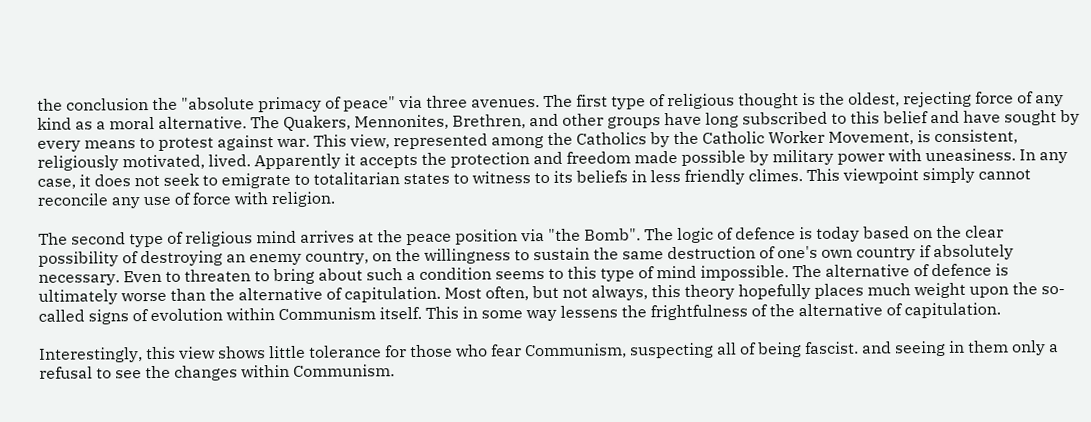the conclusion the "absolute primacy of peace" via three avenues. The first type of religious thought is the oldest, rejecting force of any kind as a moral alternative. The Quakers, Mennonites, Brethren, and other groups have long subscribed to this belief and have sought by every means to protest against war. This view, represented among the Catholics by the Catholic Worker Movement, is consistent, religiously motivated, lived. Apparently it accepts the protection and freedom made possible by military power with uneasiness. In any case, it does not seek to emigrate to totalitarian states to witness to its beliefs in less friendly climes. This viewpoint simply cannot reconcile any use of force with religion.

The second type of religious mind arrives at the peace position via "the Bomb". The logic of defence is today based on the clear possibility of destroying an enemy country, on the willingness to sustain the same destruction of one's own country if absolutely necessary. Even to threaten to bring about such a condition seems to this type of mind impossible. The alternative of defence is ultimately worse than the alternative of capitulation. Most often, but not always, this theory hopefully places much weight upon the so-called signs of evolution within Communism itself. This in some way lessens the frightfulness of the alternative of capitulation.

Interestingly, this view shows little tolerance for those who fear Communism, suspecting all of being fascist. and seeing in them only a refusal to see the changes within Communism.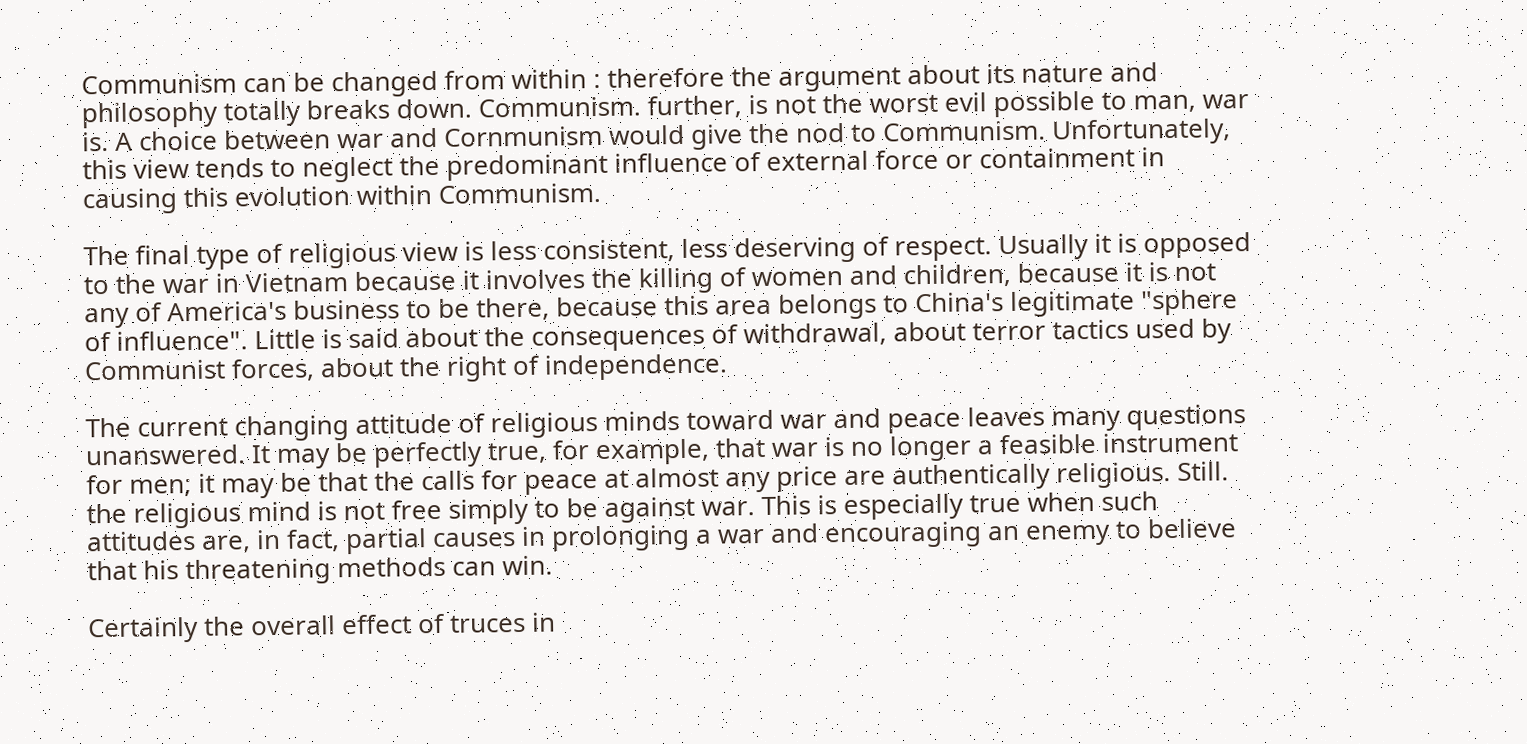Communism can be changed from within : therefore the argument about its nature and philosophy totally breaks down. Communism. further, is not the worst evil possible to man, war is. A choice between war and Cornmunism would give the nod to Communism. Unfortunately, this view tends to neglect the predominant influence of external force or containment in causing this evolution within Communism.

The final type of religious view is less consistent, less deserving of respect. Usually it is opposed to the war in Vietnam because it involves the killing of women and children, because it is not any of America's business to be there, because this area belongs to China's legitimate "sphere of influence". Little is said about the consequences of withdrawal, about terror tactics used by Communist forces, about the right of independence.

The current changing attitude of religious minds toward war and peace leaves many questions unanswered. It may be perfectly true, for example, that war is no longer a feasible instrument for men; it may be that the calls for peace at almost any price are authentically religious. Still. the religious mind is not free simply to be against war. This is especially true when such attitudes are, in fact, partial causes in prolonging a war and encouraging an enemy to believe that his threatening methods can win.

Certainly the overall effect of truces in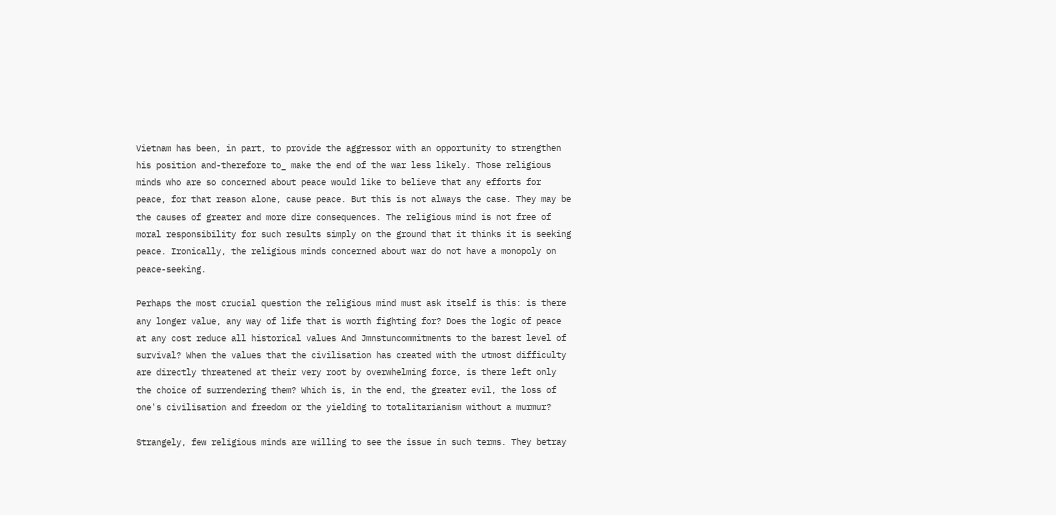Vietnam has been, in part, to provide the aggressor with an opportunity to strengthen his position and-therefore to_ make the end of the war less likely. Those religious minds who are so concerned about peace would like to believe that any efforts for peace, for that reason alone, cause peace. But this is not always the case. They may be the causes of greater and more dire consequences. The religious mind is not free of moral responsibility for such results simply on the ground that it thinks it is seeking peace. Ironically, the religious minds concerned about war do not have a monopoly on peace-seeking.

Perhaps the most crucial question the religious mind must ask itself is this: is there any longer value, any way of life that is worth fighting for? Does the logic of peace at any cost reduce all historical values And Jmnstuncommitments to the barest level of survival? When the values that the civilisation has created with the utmost difficulty are directly threatened at their very root by overwhelming force, is there left only the choice of surrendering them? Which is, in the end, the greater evil, the loss of one's civilisation and freedom or the yielding to totalitarianism without a murmur?

Strangely, few religious minds are willing to see the issue in such terms. They betray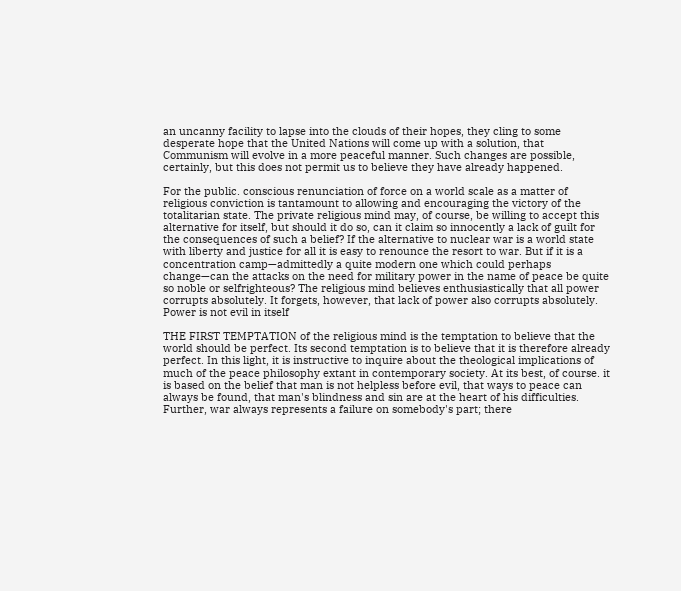an uncanny facility to lapse into the clouds of their hopes, they cling to some desperate hope that the United Nations will come up with a solution, that Communism will evolve in a more peaceful manner. Such changes are possible, certainly, but this does not permit us to believe they have already happened.

For the public. conscious renunciation of force on a world scale as a matter of religious conviction is tantamount to allowing and encouraging the victory of the totalitarian state. The private religious mind may, of course, be willing to accept this alternative for itself, but should it do so, can it claim so innocently a lack of guilt for the consequences of such a belief? If the alternative to nuclear war is a world state with liberty and justice for all it is easy to renounce the resort to war. But if it is a concentration camp—admittedly a quite modern one which could perhaps change—can the attacks on the need for military power in the name of peace be quite so noble or selfrighteous? The religious mind believes enthusiastically that all power corrupts absolutely. It forgets, however, that lack of power also corrupts absolutely. Power is not evil in itself

THE FIRST TEMPTATION of the religious mind is the temptation to believe that the world should be perfect. Its second temptation is to believe that it is therefore already perfect. In this light, it is instructive to inquire about the theological implications of much of the peace philosophy extant in contemporary society. At its best, of course. it is based on the belief that man is not helpless before evil, that ways to peace can always be found, that man's blindness and sin are at the heart of his difficulties. Further, war always represents a failure on somebody's part; there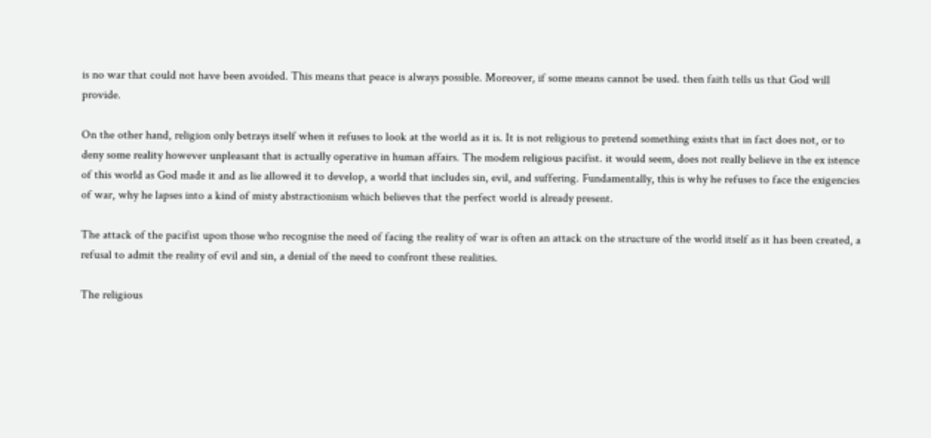is no war that could not have been avoided. This means that peace is always possible. Moreover, if some means cannot be used. then faith tells us that God will provide.

On the other hand, religion only betrays itself when it refuses to look at the world as it is. It is not religious to pretend something exists that in fact does not, or to deny some reality however unpleasant that is actually operative in human affairs. The modem religious pacifist. it would seem, does not really believe in the ex istence of this world as God made it and as lie allowed it to develop, a world that includes sin, evil, and suffering. Fundamentally, this is why he refuses to face the exigencies of war, why he lapses into a kind of misty abstractionism which believes that the perfect world is already present.

The attack of the pacifist upon those who recognise the need of facing the reality of war is often an attack on the structure of the world itself as it has been created, a refusal to admit the reality of evil and sin, a denial of the need to confront these realities.

The religious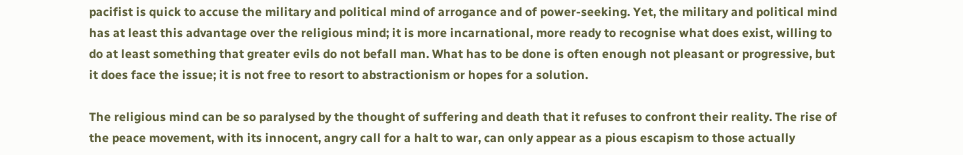pacifist is quick to accuse the military and political mind of arrogance and of power-seeking. Yet, the military and political mind has at least this advantage over the religious mind; it is more incarnational, more ready to recognise what does exist, willing to do at least something that greater evils do not befall man. What has to be done is often enough not pleasant or progressive, but it does face the issue; it is not free to resort to abstractionism or hopes for a solution.

The religious mind can be so paralysed by the thought of suffering and death that it refuses to confront their reality. The rise of the peace movement, with its innocent, angry call for a halt to war, can only appear as a pious escapism to those actually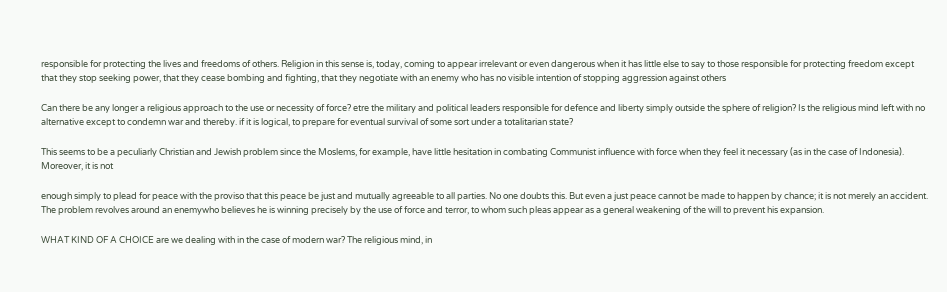responsible for protecting the lives and freedoms of others. Religion in this sense is, today, coming to appear irrelevant or even dangerous when it has little else to say to those responsible for protecting freedom except that they stop seeking power, that they cease bombing and fighting, that they negotiate with an enemy who has no visible intention of stopping aggression against others

Can there be any longer a religious approach to the use or necessity of force? etre the military and political leaders responsible for defence and liberty simply outside the sphere of religion? Is the religious mind left with no alternative except to condemn war and thereby. if it is logical, to prepare for eventual survival of some sort under a totalitarian state?

This seems to be a peculiarly Christian and Jewish problem since the Moslems, for example, have little hesitation in combating Communist influence with force when they feel it necessary (as in the case of Indonesia). Moreover, it is not

enough simply to plead for peace with the proviso that this peace be just and mutually agreeable to all parties. No one doubts this. But even a just peace cannot be made to happen by chance; it is not merely an accident. The problem revolves around an enemywho believes he is winning precisely by the use of force and terror, to whom such pleas appear as a general weakening of the will to prevent his expansion.

WHAT KIND OF A CHOICE are we dealing with in the case of modern war? The religious mind, in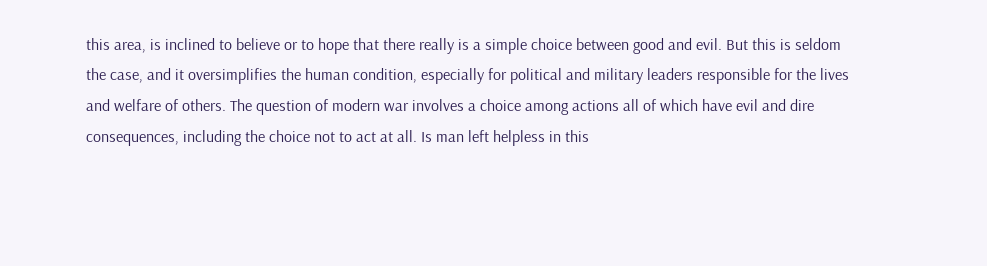this area, is inclined to believe or to hope that there really is a simple choice between good and evil. But this is seldom the case, and it oversimplifies the human condition, especially for political and military leaders responsible for the lives and welfare of others. The question of modern war involves a choice among actions all of which have evil and dire consequences, including the choice not to act at all. Is man left helpless in this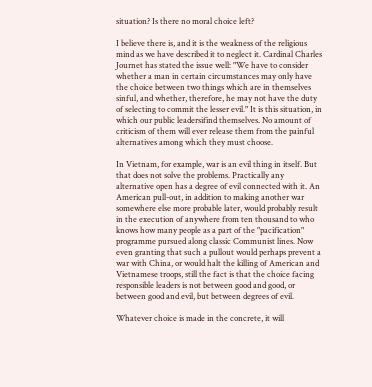situation? Is there no moral choice left?

I believe there is, and it is the weakness of the religious mind as we have described it to neglect it. Cardinal Charles Journet has stated the issue well: "We have to consider whether a man in certain circumstances may only have the choice between two things which are in themselves sinful, and whether, therefore, he may not have the duty of selecting to commit the lesser evil." It is this situation, in which our public leadersifind themselves. No amount of criticism of them will ever release them from the painful alternatives among which they must choose.

In Vietnam, for example, war is an evil thing in itself. But that does not solve the problems. Practically any alternative open has a degree of evil connected with it. An American pull-out, in addition to making another war somewhere else more probable later, would probably result in the execution of anywhere from ten thousand to who knows how many people as a part of the "pacification" programme pursued along classic Communist lines. Now even granting that such a pullout would perhaps prevent a war with China, or would halt the killing of American and Vietnamese troops, still the fact is that the choice facing responsible leaders is not between good and good, or between good and evil, but between degrees of evil.

Whatever choice is made in the concrete, it will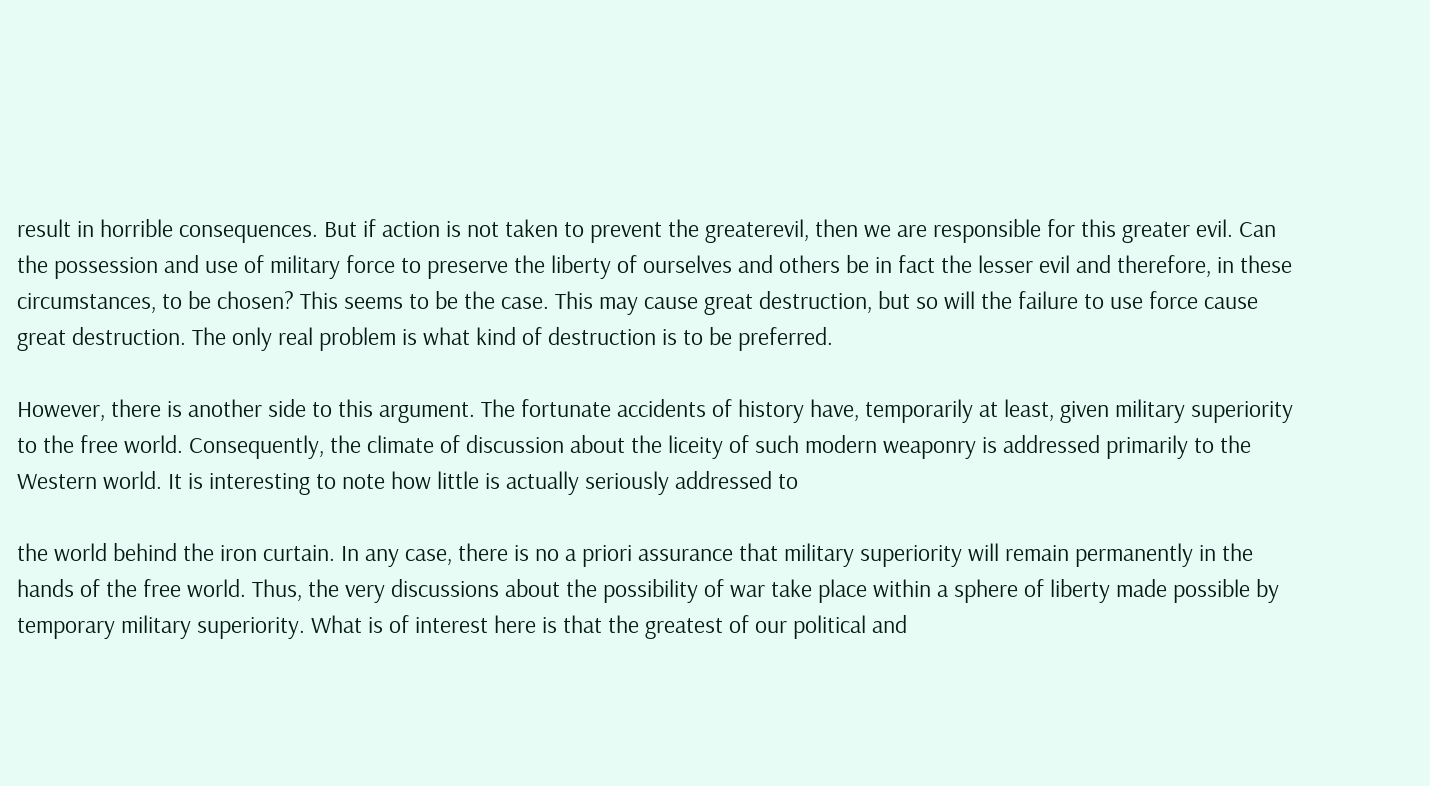result in horrible consequences. But if action is not taken to prevent the greaterevil, then we are responsible for this greater evil. Can the possession and use of military force to preserve the liberty of ourselves and others be in fact the lesser evil and therefore, in these circumstances, to be chosen? This seems to be the case. This may cause great destruction, but so will the failure to use force cause great destruction. The only real problem is what kind of destruction is to be preferred.

However, there is another side to this argument. The fortunate accidents of history have, temporarily at least, given military superiority to the free world. Consequently, the climate of discussion about the liceity of such modern weaponry is addressed primarily to the Western world. It is interesting to note how little is actually seriously addressed to

the world behind the iron curtain. In any case, there is no a priori assurance that military superiority will remain permanently in the hands of the free world. Thus, the very discussions about the possibility of war take place within a sphere of liberty made possible by temporary military superiority. What is of interest here is that the greatest of our political and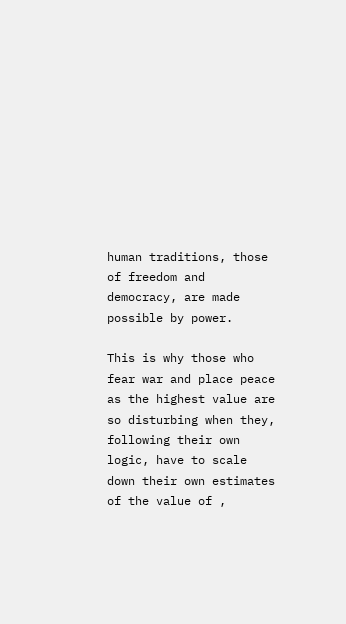human traditions, those of freedom and democracy, are made possible by power.

This is why those who fear war and place peace as the highest value are so disturbing when they, following their own logic, have to scale down their own estimates of the value of ,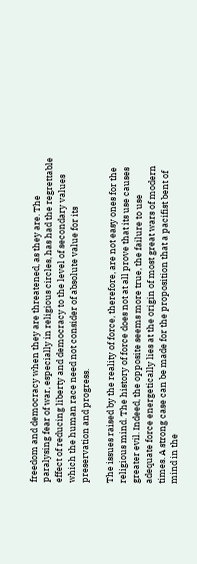freedom and democracy when they are threatened, as they are. The paralysing fear of war, especially in religious circles, has had the regrettable effect of reducing liberty and democracy to the level of secondary values which the human race need not consider of absolute value for its preservation and progress.

The issues raised by the reality of force, therefore, are not easy ones for the religious mind. The history of force does not at all prove that its use causes greater evil. Indeed, the opposite seems more true, the failure to use adequate force energetically lies at the origin of most great wars of modern times. A strong case can be made for the proposition that a pacifist bent of mind in the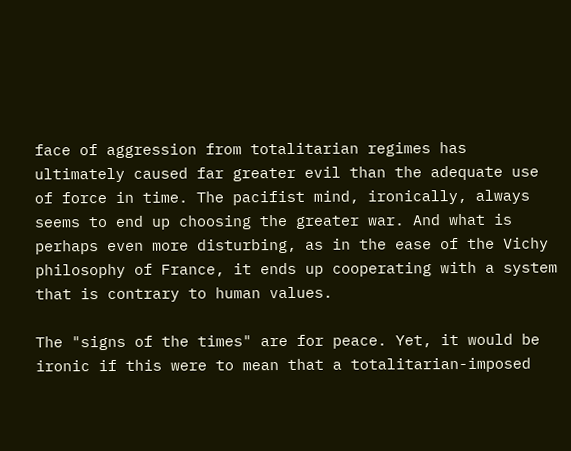face of aggression from totalitarian regimes has ultimately caused far greater evil than the adequate use of force in time. The pacifist mind, ironically, always seems to end up choosing the greater war. And what is perhaps even more disturbing, as in the ease of the Vichy philosophy of France, it ends up cooperating with a system that is contrary to human values.

The "signs of the times" are for peace. Yet, it would be ironic if this were to mean that a totalitarian-imposed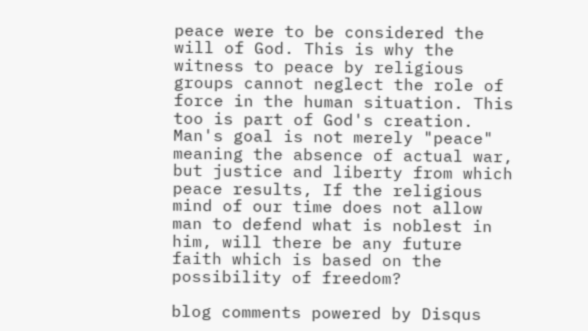peace were to be considered the will of God. This is why the witness to peace by religious groups cannot neglect the role of force in the human situation. This too is part of God's creation. Man's goal is not merely "peace" meaning the absence of actual war, but justice and liberty from which peace results, If the religious mind of our time does not allow man to defend what is noblest in him, will there be any future faith which is based on the possibility of freedom?

blog comments powered by Disqus